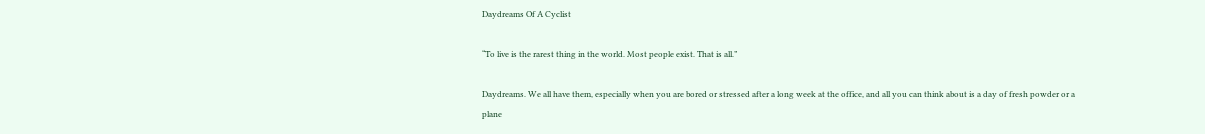Daydreams Of A Cyclist

“To live is the rarest thing in the world. Most people exist. That is all.”

Daydreams. We all have them, especially when you are bored or stressed after a long week at the office, and all you can think about is a day of fresh powder or a plane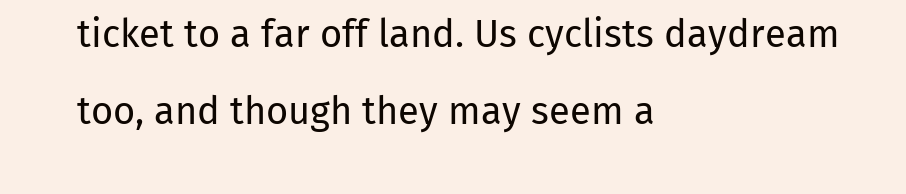ticket to a far off land. Us cyclists daydream too, and though they may seem a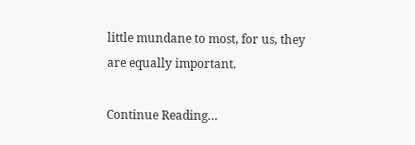little mundane to most, for us, they are equally important.

Continue Reading…